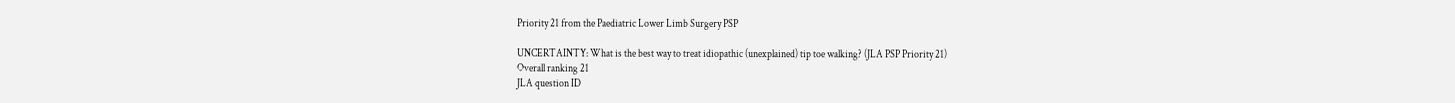Priority 21 from the Paediatric Lower Limb Surgery PSP

UNCERTAINTY: What is the best way to treat idiopathic (unexplained) tip toe walking? (JLA PSP Priority 21)
Overall ranking 21
JLA question ID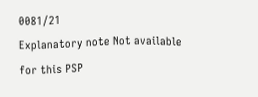0081/21
Explanatory note Not available for this PSP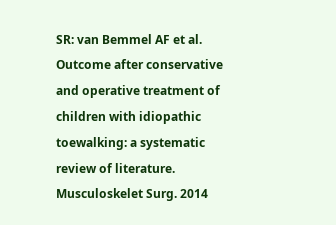SR: van Bemmel AF et al. Outcome after conservative and operative treatment of children with idiopathic toewalking: a systematic review of literature. Musculoskelet Surg. 2014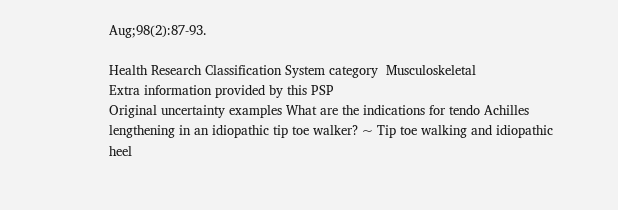Aug;98(2):87-93.

Health Research Classification System category  Musculoskeletal
Extra information provided by this PSP
Original uncertainty examples What are the indications for tendo Achilles lengthening in an idiopathic tip toe walker? ~ Tip toe walking and idiopathic heel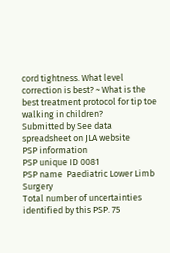cord tightness. What level correction is best? ~ What is the best treatment protocol for tip toe walking in children?
Submitted by See data spreadsheet on JLA website
PSP information
PSP unique ID 0081
PSP name  Paediatric Lower Limb Surgery
Total number of uncertainties identified by this PSP. 75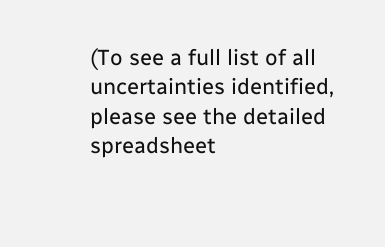(To see a full list of all uncertainties identified, please see the detailed spreadsheet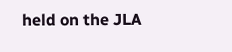held on the JLA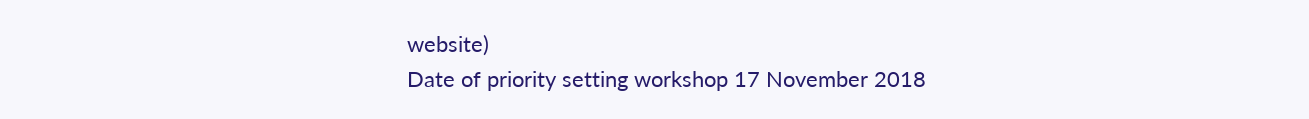website)
Date of priority setting workshop 17 November 2018